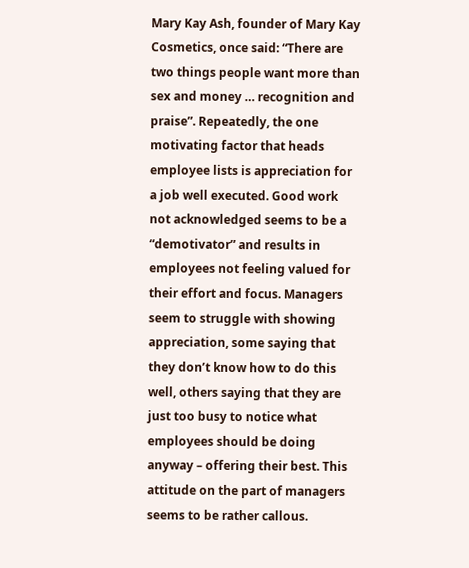Mary Kay Ash, founder of Mary Kay Cosmetics, once said: “There are two things people want more than sex and money … recognition and praise”. Repeatedly, the one motivating factor that heads employee lists is appreciation for a job well executed. Good work not acknowledged seems to be a “demotivator” and results in employees not feeling valued for their effort and focus. Managers seem to struggle with showing appreciation, some saying that they don’t know how to do this well, others saying that they are just too busy to notice what employees should be doing anyway – offering their best. This attitude on the part of managers seems to be rather callous.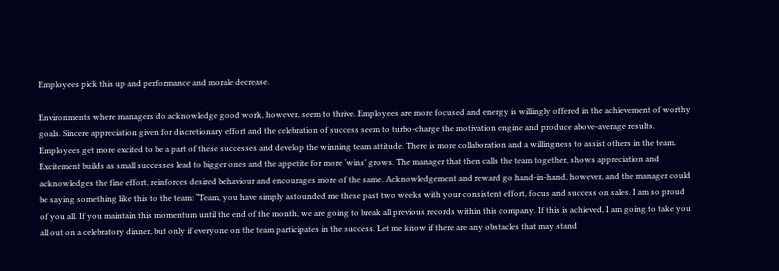Employees pick this up and performance and morale decrease.

Environments where managers do acknowledge good work, however, seem to thrive. Employees are more focused and energy is willingly offered in the achievement of worthy goals. Sincere appreciation given for discretionary effort and the celebration of success seem to turbo-charge the motivation engine and produce above-average results. Employees get more excited to be a part of these successes and develop the winning team attitude. There is more collaboration and a willingness to assist others in the team. Excitement builds as small successes lead to bigger ones and the appetite for more ‘wins’ grows. The manager that then calls the team together, shows appreciation and acknowledges the fine effort, reinforces desired behaviour and encourages more of the same. Acknowledgement and reward go hand-in-hand, however, and the manager could be saying something like this to the team: “Team, you have simply astounded me these past two weeks with your consistent effort, focus and success on sales. I am so proud of you all. If you maintain this momentum until the end of the month, we are going to break all previous records within this company. If this is achieved, I am going to take you all out on a celebratory dinner, but only if everyone on the team participates in the success. Let me know if there are any obstacles that may stand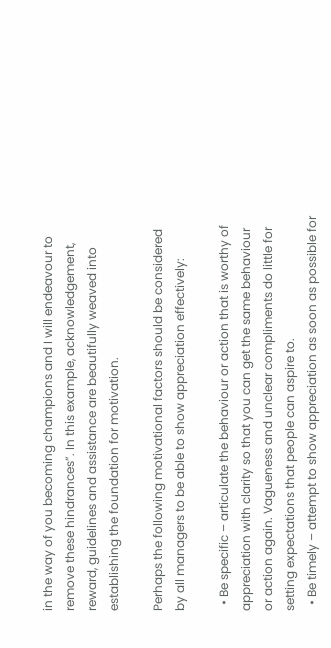in the way of you becoming champions and I will endeavour to remove these hindrances”. In this example, acknowledgement, reward, guidelines and assistance are beautifully weaved into establishing the foundation for motivation.

Perhaps the following motivational factors should be considered by all managers to be able to show appreciation effectively:

  • Be specific – articulate the behaviour or action that is worthy of appreciation with clarity so that you can get the same behaviour or action again. Vagueness and unclear compliments do little for setting expectations that people can aspire to.
  • Be timely – attempt to show appreciation as soon as possible for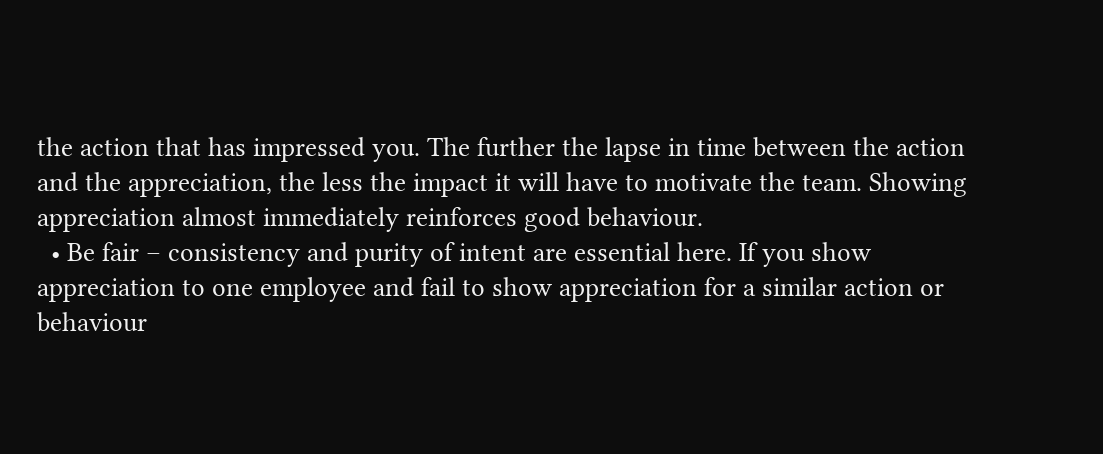the action that has impressed you. The further the lapse in time between the action and the appreciation, the less the impact it will have to motivate the team. Showing appreciation almost immediately reinforces good behaviour.
  • Be fair – consistency and purity of intent are essential here. If you show appreciation to one employee and fail to show appreciation for a similar action or behaviour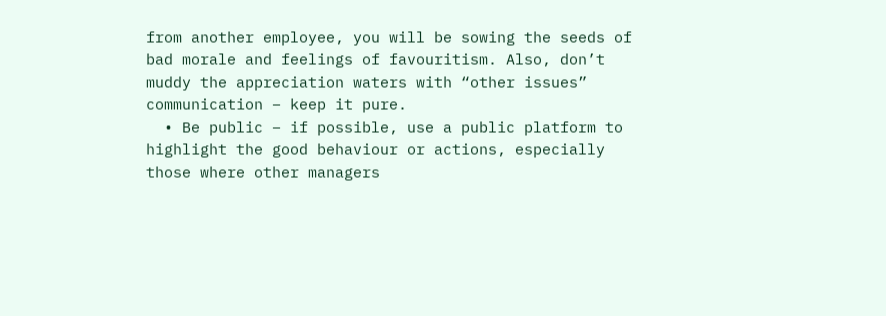from another employee, you will be sowing the seeds of bad morale and feelings of favouritism. Also, don’t muddy the appreciation waters with “other issues” communication – keep it pure.
  • Be public – if possible, use a public platform to highlight the good behaviour or actions, especially those where other managers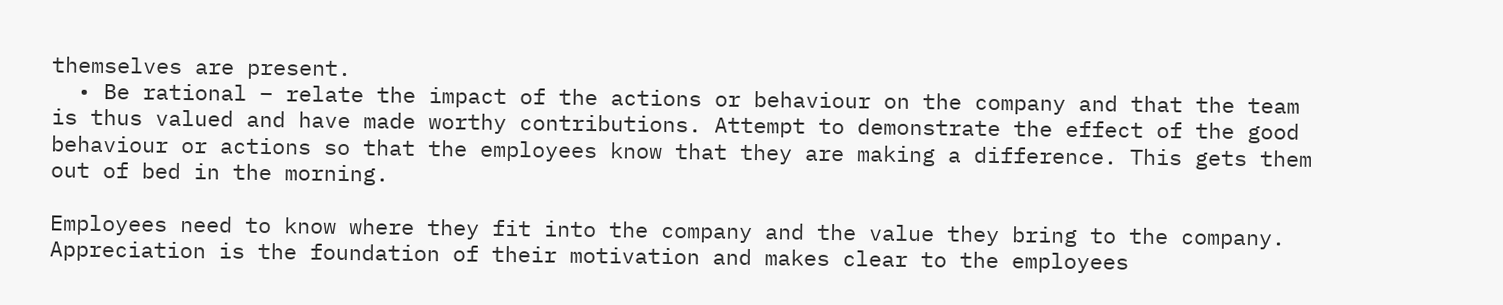themselves are present.
  • Be rational – relate the impact of the actions or behaviour on the company and that the team is thus valued and have made worthy contributions. Attempt to demonstrate the effect of the good behaviour or actions so that the employees know that they are making a difference. This gets them out of bed in the morning.

Employees need to know where they fit into the company and the value they bring to the company. Appreciation is the foundation of their motivation and makes clear to the employees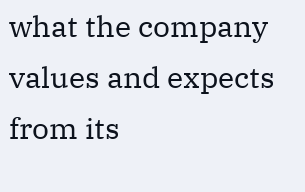what the company values and expects from its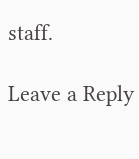staff.

Leave a Reply